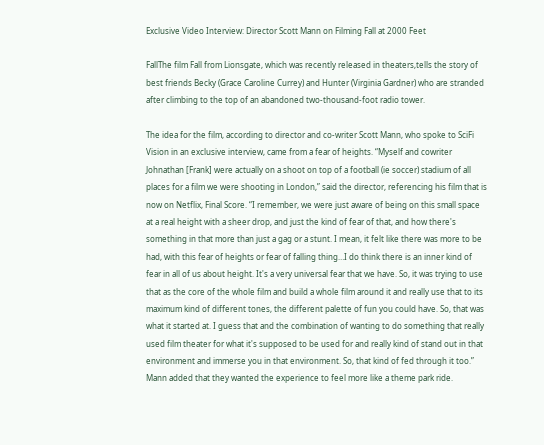Exclusive Video Interview: Director Scott Mann on Filming Fall at 2000 Feet

FallThe film Fall from Lionsgate, which was recently released in theaters,tells the story of best friends Becky (Grace Caroline Currey) and Hunter (Virginia Gardner) who are stranded after climbing to the top of an abandoned two-thousand-foot radio tower.

The idea for the film, according to director and co-writer Scott Mann, who spoke to SciFi Vision in an exclusive interview, came from a fear of heights. “Myself and cowriter Johnathan [Frank] were actually on a shoot on top of a football (ie soccer) stadium of all places for a film we were shooting in London,” said the director, referencing his film that is now on Netflix, Final Score. “I remember, we were just aware of being on this small space at a real height with a sheer drop, and just the kind of fear of that, and how there's something in that more than just a gag or a stunt. I mean, it felt like there was more to be had, with this fear of heights or fear of falling thing…I do think there is an inner kind of fear in all of us about height. It's a very universal fear that we have. So, it was trying to use that as the core of the whole film and build a whole film around it and really use that to its maximum kind of different tones, the different palette of fun you could have. So, that was what it started at. I guess that and the combination of wanting to do something that really used film theater for what it's supposed to be used for and really kind of stand out in that environment and immerse you in that environment. So, that kind of fed through it too.” Mann added that they wanted the experience to feel more like a theme park ride.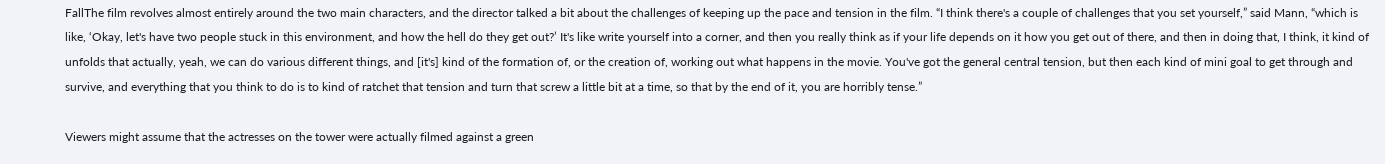FallThe film revolves almost entirely around the two main characters, and the director talked a bit about the challenges of keeping up the pace and tension in the film. “I think there's a couple of challenges that you set yourself,” said Mann, “which is like, ‘Okay, let's have two people stuck in this environment, and how the hell do they get out?’ It's like write yourself into a corner, and then you really think as if your life depends on it how you get out of there, and then in doing that, I think, it kind of unfolds that actually, yeah, we can do various different things, and [it's] kind of the formation of, or the creation of, working out what happens in the movie. You've got the general central tension, but then each kind of mini goal to get through and survive, and everything that you think to do is to kind of ratchet that tension and turn that screw a little bit at a time, so that by the end of it, you are horribly tense.”

Viewers might assume that the actresses on the tower were actually filmed against a green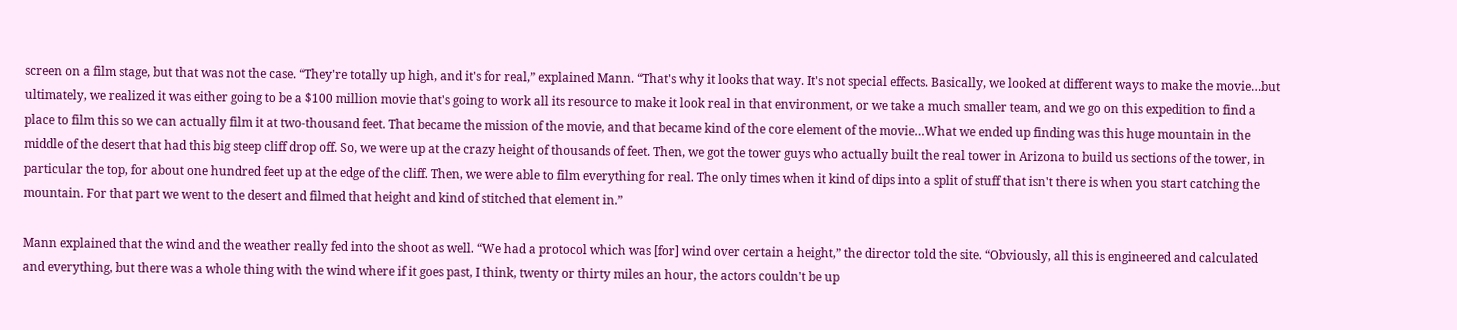screen on a film stage, but that was not the case. “They're totally up high, and it's for real,” explained Mann. “That's why it looks that way. It's not special effects. Basically, we looked at different ways to make the movie…but ultimately, we realized it was either going to be a $100 million movie that's going to work all its resource to make it look real in that environment, or we take a much smaller team, and we go on this expedition to find a place to film this so we can actually film it at two-thousand feet. That became the mission of the movie, and that became kind of the core element of the movie…What we ended up finding was this huge mountain in the middle of the desert that had this big steep cliff drop off. So, we were up at the crazy height of thousands of feet. Then, we got the tower guys who actually built the real tower in Arizona to build us sections of the tower, in particular the top, for about one hundred feet up at the edge of the cliff. Then, we were able to film everything for real. The only times when it kind of dips into a split of stuff that isn't there is when you start catching the mountain. For that part we went to the desert and filmed that height and kind of stitched that element in.”

Mann explained that the wind and the weather really fed into the shoot as well. “We had a protocol which was [for] wind over certain a height,” the director told the site. “Obviously, all this is engineered and calculated and everything, but there was a whole thing with the wind where if it goes past, I think, twenty or thirty miles an hour, the actors couldn't be up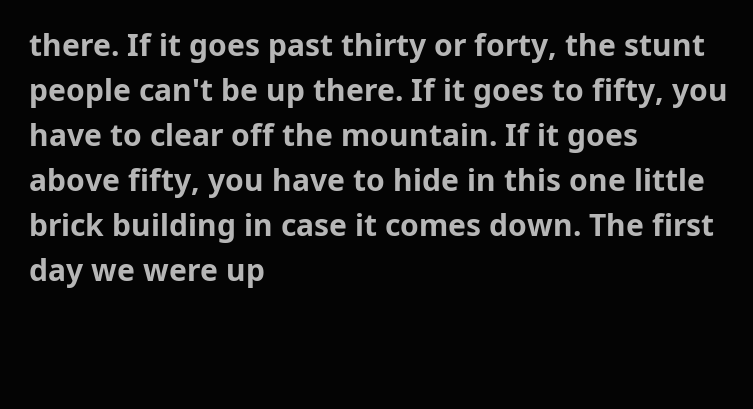there. If it goes past thirty or forty, the stunt people can't be up there. If it goes to fifty, you have to clear off the mountain. If it goes above fifty, you have to hide in this one little brick building in case it comes down. The first day we were up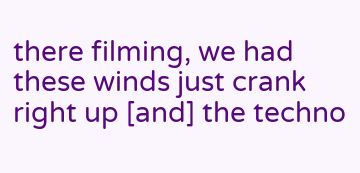there filming, we had these winds just crank right up [and] the techno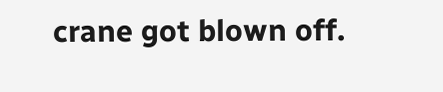crane got blown off.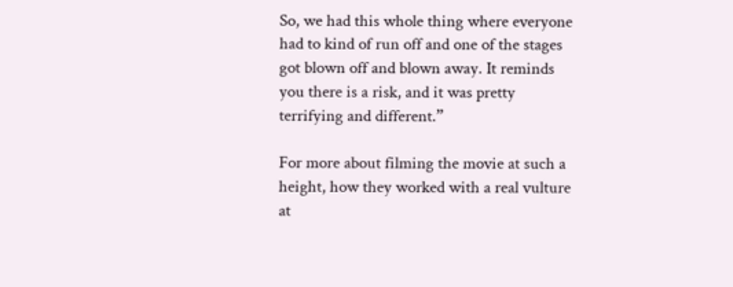So, we had this whole thing where everyone had to kind of run off and one of the stages got blown off and blown away. It reminds you there is a risk, and it was pretty terrifying and different.”

For more about filming the movie at such a height, how they worked with a real vulture at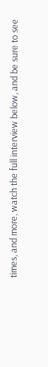times, and more, watch the full interview below, and be sure to see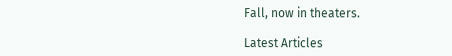Fall, now in theaters.

Latest Articles